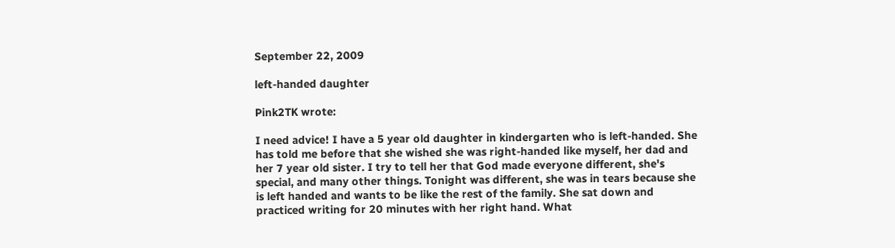September 22, 2009

left-handed daughter

Pink2TK wrote:

I need advice! I have a 5 year old daughter in kindergarten who is left-handed. She has told me before that she wished she was right-handed like myself, her dad and her 7 year old sister. I try to tell her that God made everyone different, she's special, and many other things. Tonight was different, she was in tears because she is left handed and wants to be like the rest of the family. She sat down and practiced writing for 20 minutes with her right hand. What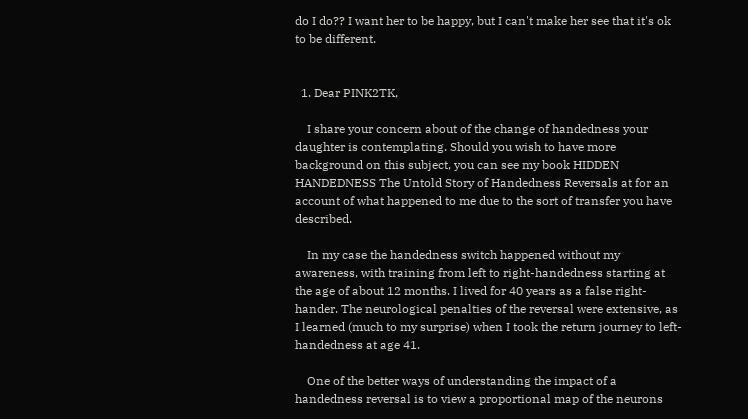do I do?? I want her to be happy, but I can't make her see that it's ok to be different.


  1. Dear PINK2TK,

    I share your concern about of the change of handedness your daughter is contemplating. Should you wish to have more background on this subject, you can see my book HIDDEN HANDEDNESS The Untold Story of Handedness Reversals at for an account of what happened to me due to the sort of transfer you have described.

    In my case the handedness switch happened without my awareness, with training from left to right-handedness starting at the age of about 12 months. I lived for 40 years as a false right-hander. The neurological penalties of the reversal were extensive, as I learned (much to my surprise) when I took the return journey to left-handedness at age 41.

    One of the better ways of understanding the impact of a handedness reversal is to view a proportional map of the neurons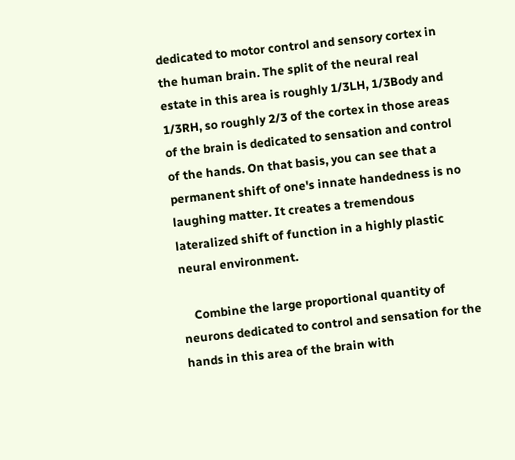dedicated to motor control and sensory cortex in the human brain. The split of the neural real estate in this area is roughly 1/3LH, 1/3Body and 1/3RH, so roughly 2/3 of the cortex in those areas of the brain is dedicated to sensation and control of the hands. On that basis, you can see that a permanent shift of one's innate handedness is no laughing matter. It creates a tremendous lateralized shift of function in a highly plastic neural environment.

    Combine the large proportional quantity of neurons dedicated to control and sensation for the hands in this area of the brain with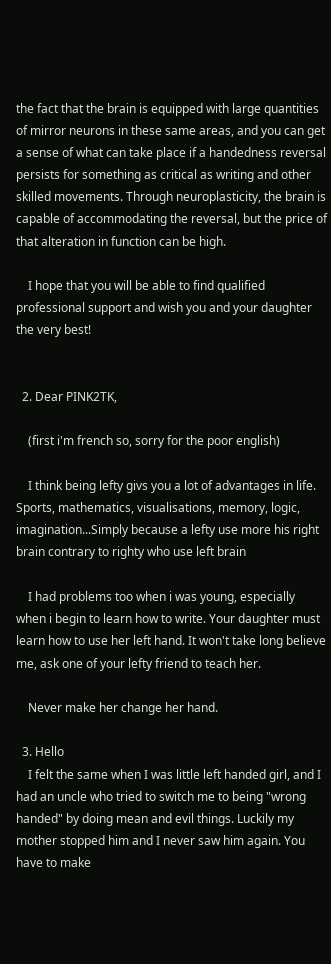the fact that the brain is equipped with large quantities of mirror neurons in these same areas, and you can get a sense of what can take place if a handedness reversal persists for something as critical as writing and other skilled movements. Through neuroplasticity, the brain is capable of accommodating the reversal, but the price of that alteration in function can be high.

    I hope that you will be able to find qualified professional support and wish you and your daughter the very best!


  2. Dear PINK2TK,

    (first i'm french so, sorry for the poor english)

    I think being lefty givs you a lot of advantages in life. Sports, mathematics, visualisations, memory, logic, imagination...Simply because a lefty use more his right brain contrary to righty who use left brain

    I had problems too when i was young, especially when i begin to learn how to write. Your daughter must learn how to use her left hand. It won't take long believe me, ask one of your lefty friend to teach her.

    Never make her change her hand.

  3. Hello
    I felt the same when I was little left handed girl, and I had an uncle who tried to switch me to being "wrong handed" by doing mean and evil things. Luckily my mother stopped him and I never saw him again. You have to make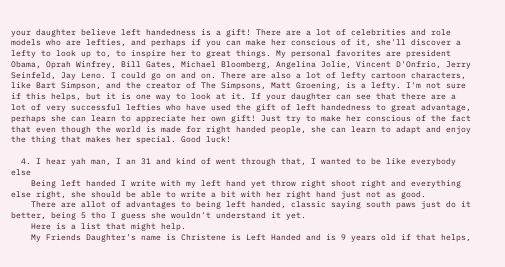your daughter believe left handedness is a gift! There are a lot of celebrities and role models who are lefties, and perhaps if you can make her conscious of it, she'll discover a lefty to look up to, to inspire her to great things. My personal favorites are president Obama, Oprah Winfrey, Bill Gates, Michael Bloomberg, Angelina Jolie, Vincent D'Onfrio, Jerry Seinfeld, Jay Leno. I could go on and on. There are also a lot of lefty cartoon characters, like Bart Simpson, and the creator of The Simpsons, Matt Groening, is a lefty. I'm not sure if this helps, but it is one way to look at it. If your daughter can see that there are a lot of very successful lefties who have used the gift of left handedness to great advantage, perhaps she can learn to appreciate her own gift! Just try to make her conscious of the fact that even though the world is made for right handed people, she can learn to adapt and enjoy the thing that makes her special. Good luck!

  4. I hear yah man, I an 31 and kind of went through that, I wanted to be like everybody else
    Being left handed I write with my left hand yet throw right shoot right and everything else right, she should be able to write a bit with her right hand just not as good.
    There are allot of advantages to being left handed, classic saying south paws just do it better, being 5 tho I guess she wouldn't understand it yet.
    Here is a list that might help.
    My Friends Daughter's name is Christene is Left Handed and is 9 years old if that helps,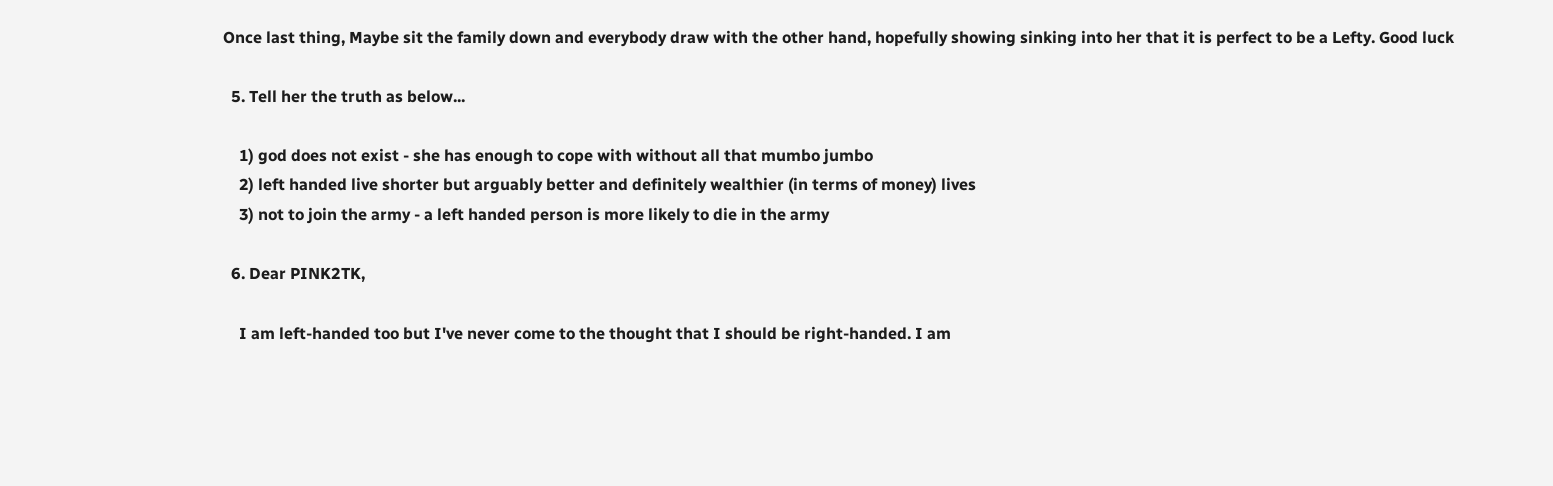Once last thing, Maybe sit the family down and everybody draw with the other hand, hopefully showing sinking into her that it is perfect to be a Lefty. Good luck

  5. Tell her the truth as below...

    1) god does not exist - she has enough to cope with without all that mumbo jumbo
    2) left handed live shorter but arguably better and definitely wealthier (in terms of money) lives
    3) not to join the army - a left handed person is more likely to die in the army

  6. Dear PINK2TK,

    I am left-handed too but I've never come to the thought that I should be right-handed. I am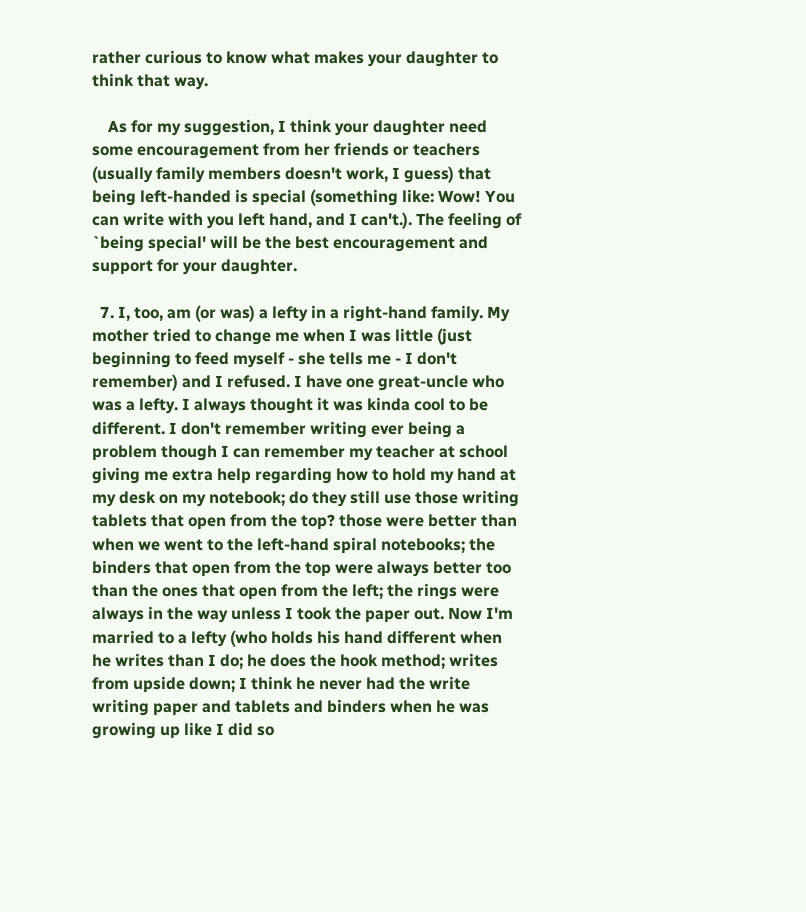rather curious to know what makes your daughter to think that way.

    As for my suggestion, I think your daughter need some encouragement from her friends or teachers (usually family members doesn't work, I guess) that being left-handed is special (something like: Wow! You can write with you left hand, and I can't.). The feeling of `being special' will be the best encouragement and support for your daughter.

  7. I, too, am (or was) a lefty in a right-hand family. My mother tried to change me when I was little (just beginning to feed myself - she tells me - I don't remember) and I refused. I have one great-uncle who was a lefty. I always thought it was kinda cool to be different. I don't remember writing ever being a problem though I can remember my teacher at school giving me extra help regarding how to hold my hand at my desk on my notebook; do they still use those writing tablets that open from the top? those were better than when we went to the left-hand spiral notebooks; the binders that open from the top were always better too than the ones that open from the left; the rings were always in the way unless I took the paper out. Now I'm married to a lefty (who holds his hand different when he writes than I do; he does the hook method; writes from upside down; I think he never had the write writing paper and tablets and binders when he was growing up like I did so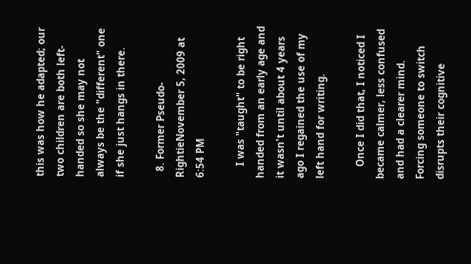this was how he adapted; our two children are both left-handed so she may not always be the "different" one if she just hangs in there.

  8. Former Pseudo-RightieNovember 5, 2009 at 6:54 PM

    I was "taught" to be right handed from an early age and it wasn't until about 4 years ago I regained the use of my left hand for writing.

    Once I did that, I noticed I became calmer, less confused and had a clearer mind. Forcing someone to switch disrupts their cognitive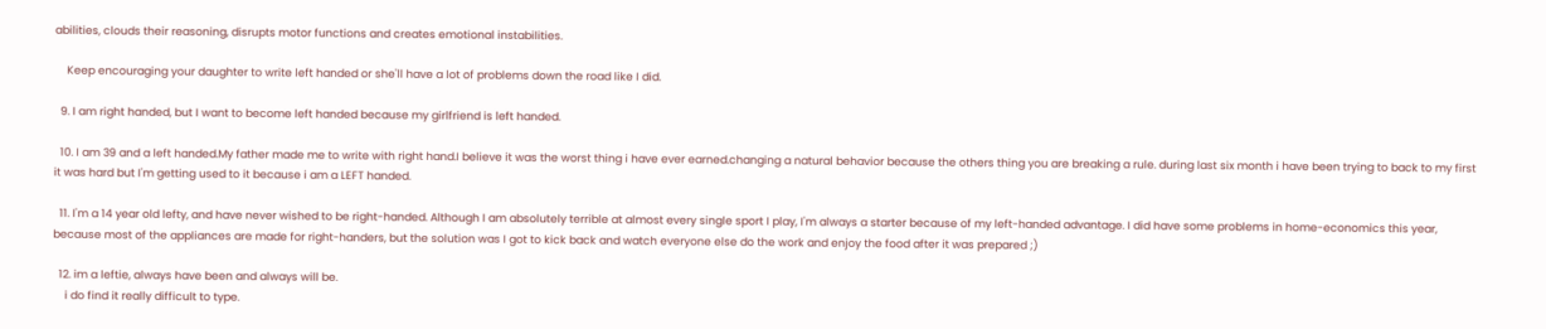abilities, clouds their reasoning, disrupts motor functions and creates emotional instabilities.

    Keep encouraging your daughter to write left handed or she'll have a lot of problems down the road like I did.

  9. I am right handed, but I want to become left handed because my girlfriend is left handed.

  10. I am 39 and a left handed.My father made me to write with right hand.I believe it was the worst thing i have ever earned.changing a natural behavior because the others thing you are breaking a rule. during last six month i have been trying to back to my first it was hard but I'm getting used to it because i am a LEFT handed.

  11. I'm a 14 year old lefty, and have never wished to be right-handed. Although I am absolutely terrible at almost every single sport I play, I'm always a starter because of my left-handed advantage. I did have some problems in home-economics this year, because most of the appliances are made for right-handers, but the solution was I got to kick back and watch everyone else do the work and enjoy the food after it was prepared ;)

  12. im a leftie, always have been and always will be.
    i do find it really difficult to type.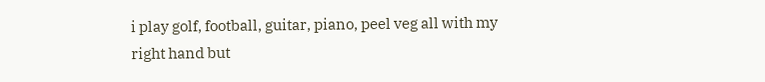i play golf, football, guitar, piano, peel veg all with my right hand but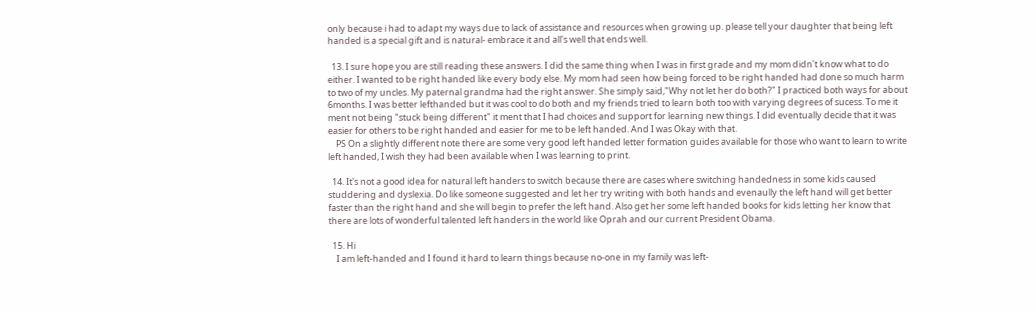only because i had to adapt my ways due to lack of assistance and resources when growing up. please tell your daughter that being left handed is a special gift and is natural- embrace it and all's well that ends well.

  13. I sure hope you are still reading these answers. I did the same thing when I was in first grade and my mom didn't know what to do either. I wanted to be right handed like every body else. My mom had seen how being forced to be right handed had done so much harm to two of my uncles. My paternal grandma had the right answer. She simply said,"Why not let her do both?" I practiced both ways for about 6months. I was better lefthanded but it was cool to do both and my friends tried to learn both too with varying degrees of sucess. To me it ment not being "stuck being different" it ment that I had choices and support for learning new things. I did eventually decide that it was easier for others to be right handed and easier for me to be left handed. And I was Okay with that.
    PS On a slightly different note there are some very good left handed letter formation guides available for those who want to learn to write left handed, I wish they had been available when I was learning to print.

  14. It's not a good idea for natural left handers to switch because there are cases where switching handedness in some kids caused studdering and dyslexia. Do like someone suggested and let her try writing with both hands and evenaully the left hand will get better faster than the right hand and she will begin to prefer the left hand. Also get her some left handed books for kids letting her know that there are lots of wonderful talented left handers in the world like Oprah and our current President Obama.

  15. Hi
    I am left-handed and I found it hard to learn things because no-one in my family was left-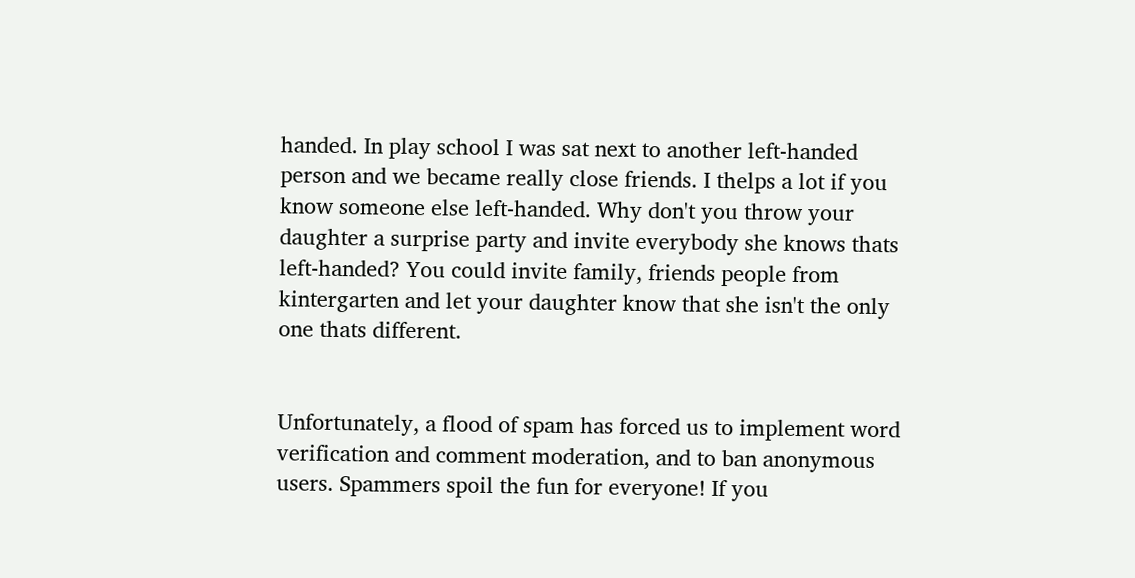handed. In play school I was sat next to another left-handed person and we became really close friends. I thelps a lot if you know someone else left-handed. Why don't you throw your daughter a surprise party and invite everybody she knows thats left-handed? You could invite family, friends people from kintergarten and let your daughter know that she isn't the only one thats different.


Unfortunately, a flood of spam has forced us to implement word verification and comment moderation, and to ban anonymous users. Spammers spoil the fun for everyone! If you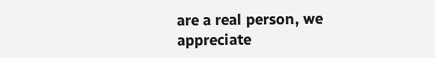are a real person, we appreciate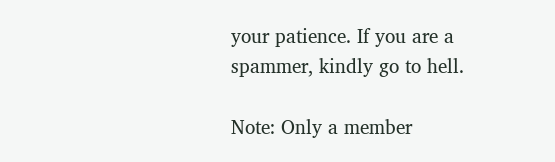your patience. If you are a spammer, kindly go to hell.

Note: Only a member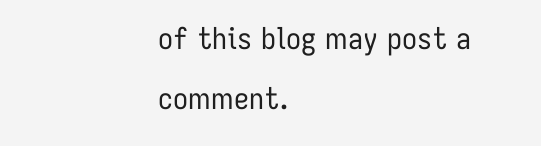of this blog may post a comment.